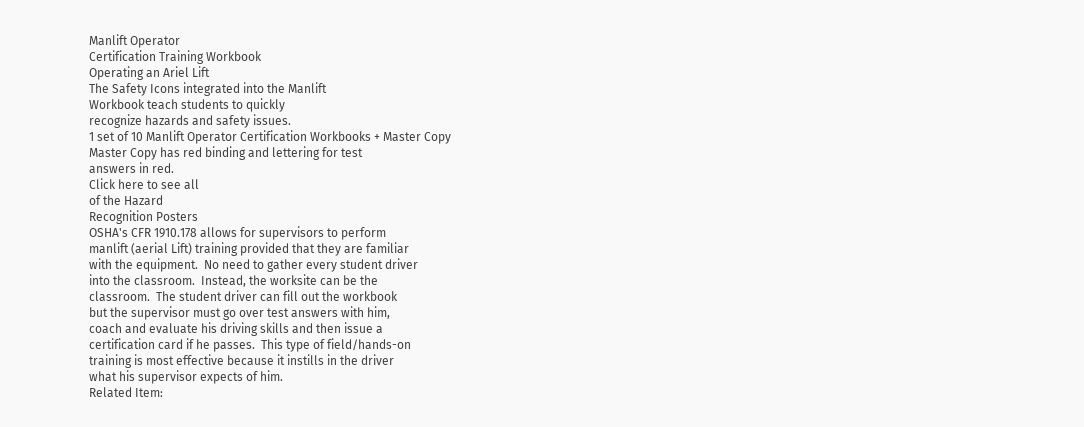Manlift Operator
Certification Training Workbook
Operating an Ariel Lift
The Safety Icons integrated into the Manlift
Workbook teach students to quickly
recognize hazards and safety issues.
1 set of 10 Manlift Operator Certification Workbooks + Master Copy
Master Copy has red binding and lettering for test
answers in red.
Click here to see all
of the Hazard
Recognition Posters
OSHA's CFR 1910.178 allows for supervisors to perform
manlift (aerial Lift) training provided that they are familiar
with the equipment.  No need to gather every student driver
into the classroom.  Instead, the worksite can be the
classroom.  The student driver can fill out the workbook
but the supervisor must go over test answers with him,
coach and evaluate his driving skills and then issue a
certification card if he passes.  This type of field/hands-on
training is most effective because it instills in the driver
what his supervisor expects of him.
Related Item: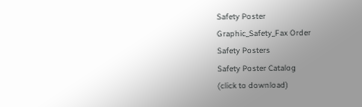Safety Poster
Graphic_Safety_Fax Order
Safety Posters
Safety Poster Catalog
(click to download)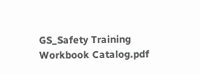GS_Safety Training
Workbook Catalog.pdf